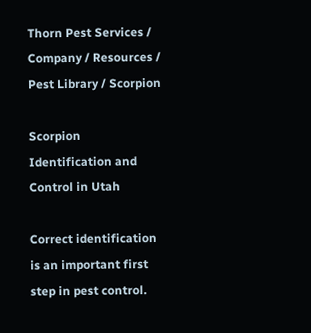Thorn Pest Services / Company / Resources / Pest Library / Scorpion

Scorpion Identification and Control in Utah

Correct identification is an important first step in pest control.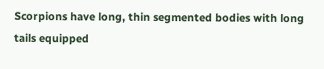Scorpions have long, thin segmented bodies with long tails equipped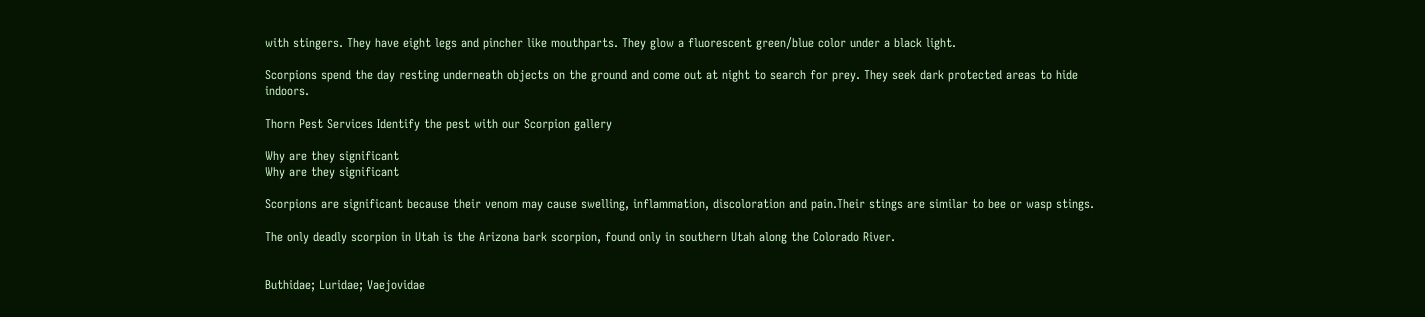with stingers. They have eight legs and pincher like mouthparts. They glow a fluorescent green/blue color under a black light.

Scorpions spend the day resting underneath objects on the ground and come out at night to search for prey. They seek dark protected areas to hide indoors.

Thorn Pest Services Identify the pest with our Scorpion gallery

Why are they significant
Why are they significant

Scorpions are significant because their venom may cause swelling, inflammation, discoloration and pain.Their stings are similar to bee or wasp stings.

The only deadly scorpion in Utah is the Arizona bark scorpion, found only in southern Utah along the Colorado River.


Buthidae; Luridae; Vaejovidae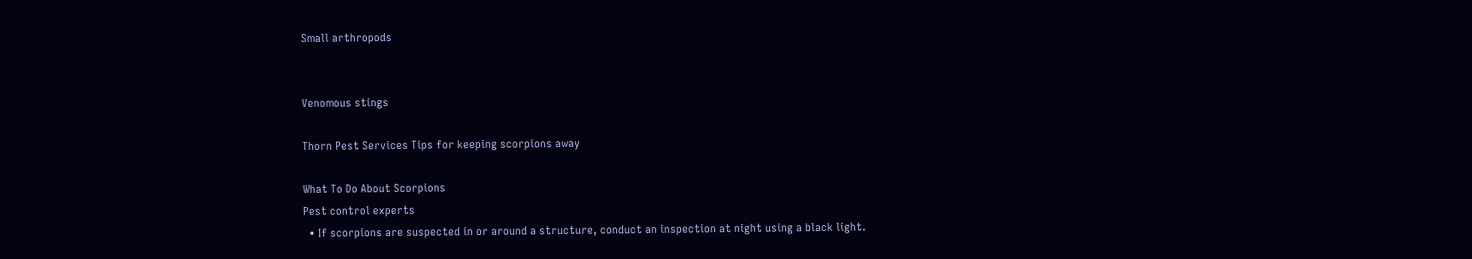Small arthropods


Venomous stings

Thorn Pest Services Tips for keeping scorpions away

What To Do About Scorpions
Pest control experts
  • If scorpions are suspected in or around a structure, conduct an inspection at night using a black light.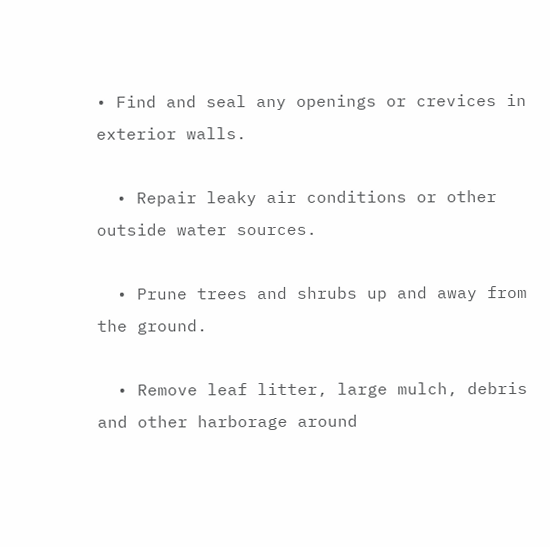• Find and seal any openings or crevices in exterior walls.

  • Repair leaky air conditions or other outside water sources.

  • Prune trees and shrubs up and away from the ground.

  • Remove leaf litter, large mulch, debris and other harborage around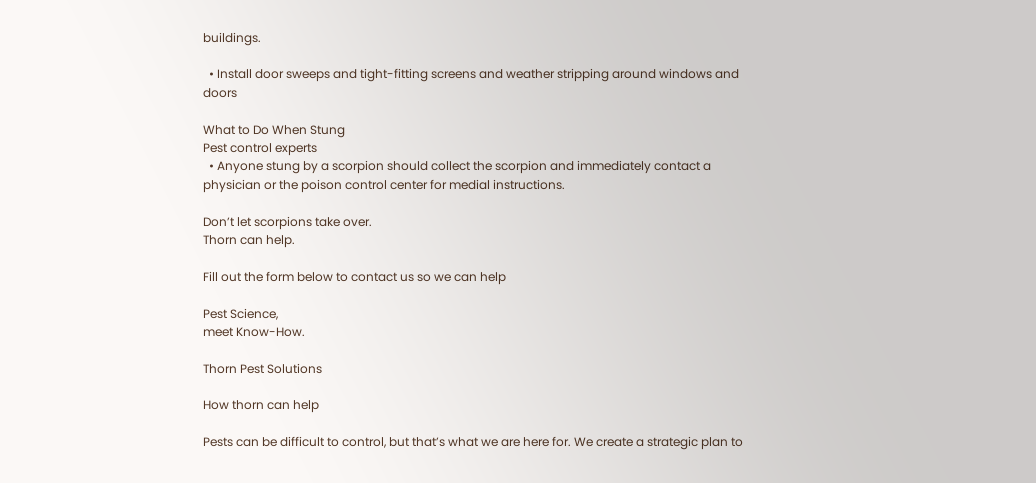buildings.

  • Install door sweeps and tight-fitting screens and weather stripping around windows and doors

What to Do When Stung
Pest control experts
  • Anyone stung by a scorpion should collect the scorpion and immediately contact a physician or the poison control center for medial instructions.

Don’t let scorpions take over.
Thorn can help.

Fill out the form below to contact us so we can help

Pest Science,
meet Know-How.

Thorn Pest Solutions

How thorn can help

Pests can be difficult to control, but that’s what we are here for. We create a strategic plan to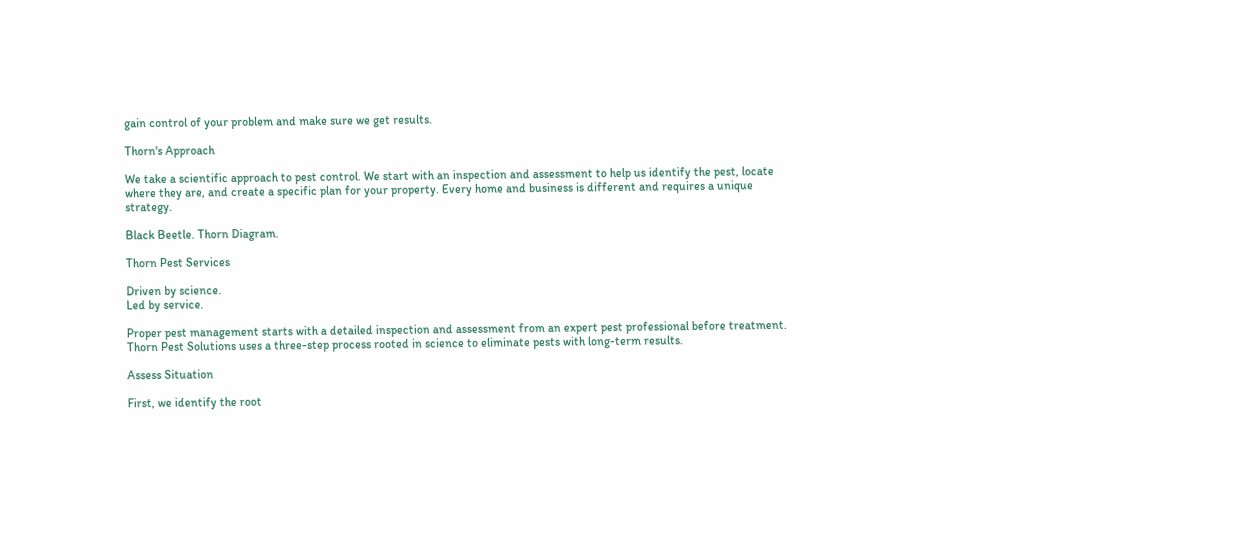gain control of your problem and make sure we get results.

Thorn's Approach

We take a scientific approach to pest control. We start with an inspection and assessment to help us identify the pest, locate where they are, and create a specific plan for your property. Every home and business is different and requires a unique strategy.

Black Beetle. Thorn Diagram.

Thorn Pest Services

Driven by science.
Led by service.

Proper pest management starts with a detailed inspection and assessment from an expert pest professional before treatment. Thorn Pest Solutions uses a three-step process rooted in science to eliminate pests with long-term results.

Assess Situation

First, we identify the root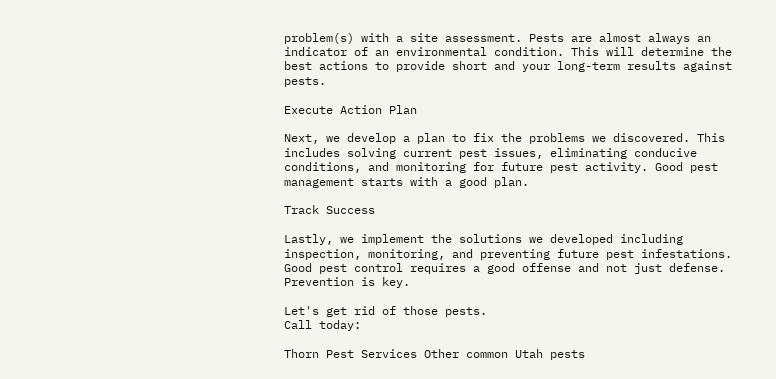problem(s) with a site assessment. Pests are almost always an indicator of an environmental condition. This will determine the best actions to provide short and your long-term results against pests.

Execute Action Plan

Next, we develop a plan to fix the problems we discovered. This includes solving current pest issues, eliminating conducive conditions, and monitoring for future pest activity. Good pest management starts with a good plan.

Track Success

Lastly, we implement the solutions we developed including inspection, monitoring, and preventing future pest infestations. Good pest control requires a good offense and not just defense. Prevention is key.

Let's get rid of those pests.
Call today:

Thorn Pest Services Other common Utah pests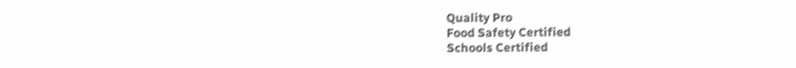Quality Pro
Food Safety Certified
Schools Certified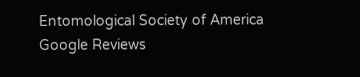Entomological Society of America
Google Reviews